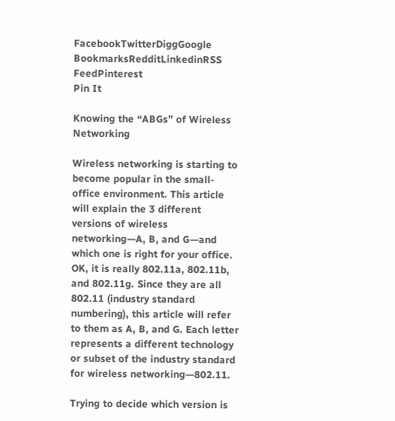FacebookTwitterDiggGoogle BookmarksRedditLinkedinRSS FeedPinterest
Pin It

Knowing the “ABGs” of Wireless Networking

Wireless networking is starting to become popular in the small-office environment. This article will explain the 3 different versions of wireless networking—A, B, and G—and which one is right for your office. OK, it is really 802.11a, 802.11b, and 802.11g. Since they are all 802.11 (industry standard numbering), this article will refer to them as A, B, and G. Each letter represents a different technology or subset of the industry standard for wireless networking—802.11.

Trying to decide which version is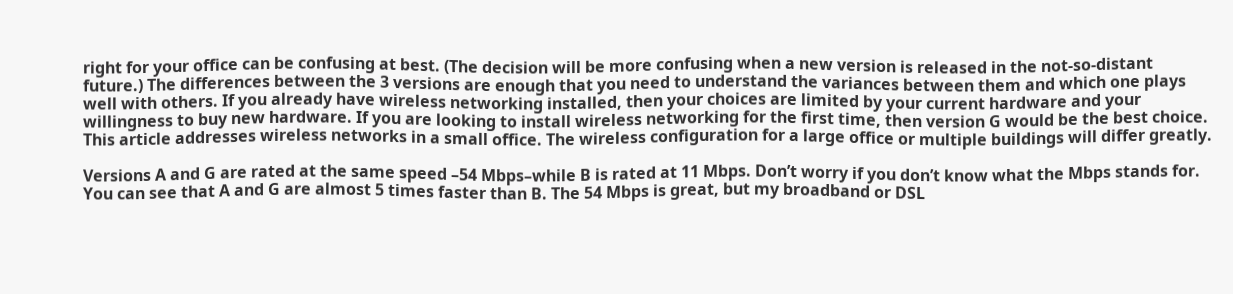right for your office can be confusing at best. (The decision will be more confusing when a new version is released in the not-so-distant future.) The differences between the 3 versions are enough that you need to understand the variances between them and which one plays well with others. If you already have wireless networking installed, then your choices are limited by your current hardware and your willingness to buy new hardware. If you are looking to install wireless networking for the first time, then version G would be the best choice. This article addresses wireless networks in a small office. The wireless configuration for a large office or multiple buildings will differ greatly.

Versions A and G are rated at the same speed –54 Mbps–while B is rated at 11 Mbps. Don’t worry if you don’t know what the Mbps stands for. You can see that A and G are almost 5 times faster than B. The 54 Mbps is great, but my broadband or DSL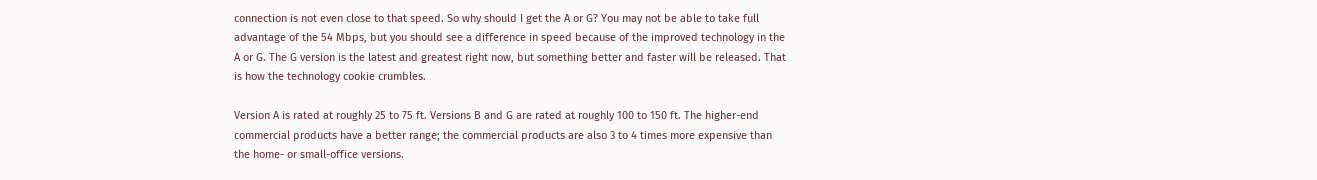connection is not even close to that speed. So why should I get the A or G? You may not be able to take full advantage of the 54 Mbps, but you should see a difference in speed because of the improved technology in the A or G. The G version is the latest and greatest right now, but something better and faster will be released. That is how the technology cookie crumbles.

Version A is rated at roughly 25 to 75 ft. Versions B and G are rated at roughly 100 to 150 ft. The higher-end commercial products have a better range; the commercial products are also 3 to 4 times more expensive than the home- or small-office versions.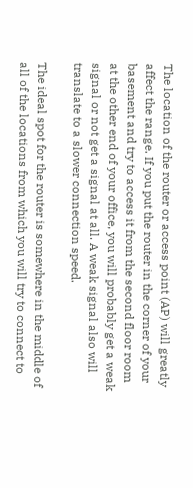The location of the router or access point (AP) will greatly affect the range. If you put the router in the corner of your basement and try to access it from the second floor room at the other end of your office, you will probably get a weak signal or not get a signal at all. A weak signal also will translate to a slower connection speed.

The ideal spot for the router is somewhere in the middle of all of the locations from which you will try to connect to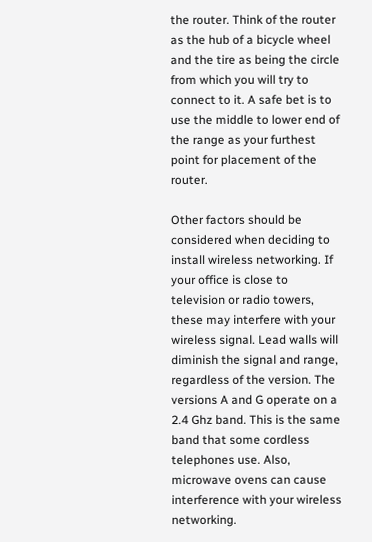the router. Think of the router as the hub of a bicycle wheel and the tire as being the circle from which you will try to connect to it. A safe bet is to use the middle to lower end of the range as your furthest point for placement of the router.

Other factors should be considered when deciding to install wireless networking. If your office is close to television or radio towers, these may interfere with your wireless signal. Lead walls will diminish the signal and range, regardless of the version. The versions A and G operate on a 2.4 Ghz band. This is the same band that some cordless telephones use. Also, microwave ovens can cause interference with your wireless networking.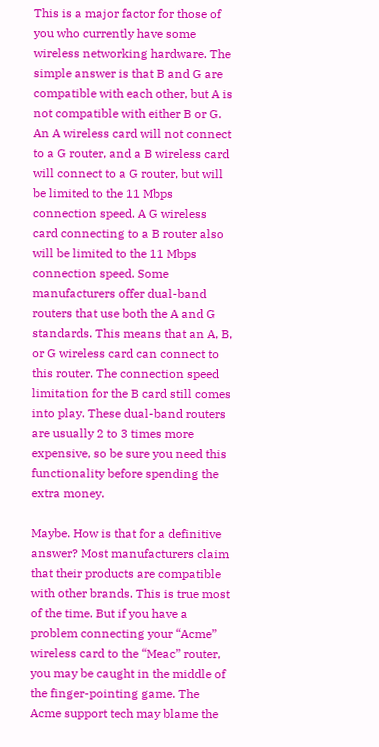This is a major factor for those of you who currently have some wireless networking hardware. The simple answer is that B and G are compatible with each other, but A is not compatible with either B or G. An A wireless card will not connect to a G router, and a B wireless card will connect to a G router, but will be limited to the 11 Mbps connection speed. A G wireless card connecting to a B router also will be limited to the 11 Mbps connection speed. Some manufacturers offer dual-band routers that use both the A and G standards. This means that an A, B, or G wireless card can connect to this router. The connection speed limitation for the B card still comes into play. These dual-band routers are usually 2 to 3 times more expensive, so be sure you need this functionality before spending the extra money.

Maybe. How is that for a definitive answer? Most manufacturers claim that their products are compatible with other brands. This is true most of the time. But if you have a problem connecting your “Acme” wireless card to the “Meac” router, you may be caught in the middle of the finger-pointing game. The Acme support tech may blame the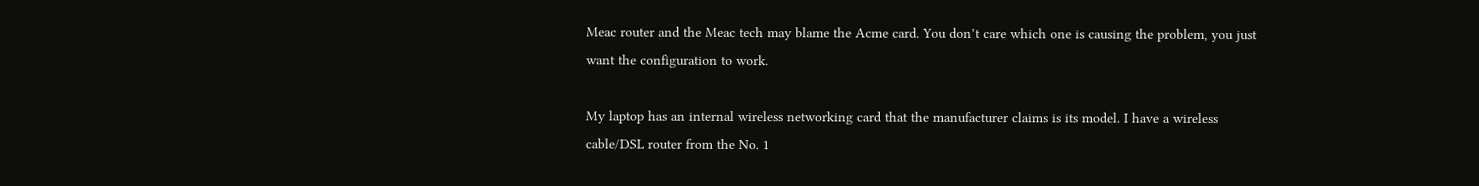Meac router and the Meac tech may blame the Acme card. You don’t care which one is causing the problem, you just want the configuration to work.

My laptop has an internal wireless networking card that the manufacturer claims is its model. I have a wireless cable/DSL router from the No. 1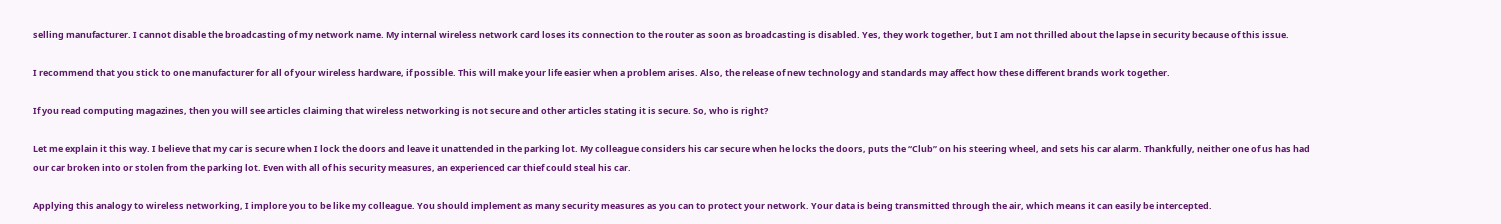selling manufacturer. I cannot disable the broadcasting of my network name. My internal wireless network card loses its connection to the router as soon as broadcasting is disabled. Yes, they work together, but I am not thrilled about the lapse in security because of this issue.

I recommend that you stick to one manufacturer for all of your wireless hardware, if possible. This will make your life easier when a problem arises. Also, the release of new technology and standards may affect how these different brands work together.

If you read computing magazines, then you will see articles claiming that wireless networking is not secure and other articles stating it is secure. So, who is right?

Let me explain it this way. I believe that my car is secure when I lock the doors and leave it unattended in the parking lot. My colleague considers his car secure when he locks the doors, puts the “Club” on his steering wheel, and sets his car alarm. Thankfully, neither one of us has had our car broken into or stolen from the parking lot. Even with all of his security measures, an experienced car thief could steal his car.

Applying this analogy to wireless networking, I implore you to be like my colleague. You should implement as many security measures as you can to protect your network. Your data is being transmitted through the air, which means it can easily be intercepted.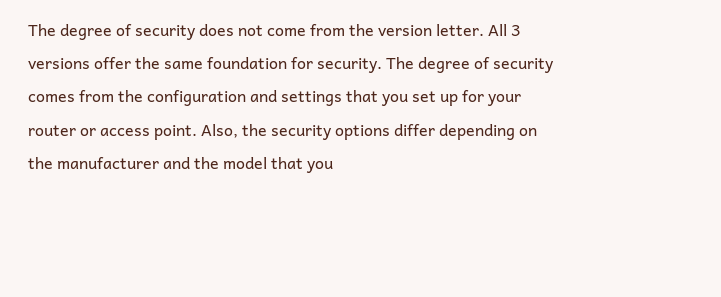The degree of security does not come from the version letter. All 3 versions offer the same foundation for security. The degree of security comes from the configuration and settings that you set up for your router or access point. Also, the security options differ depending on the manufacturer and the model that you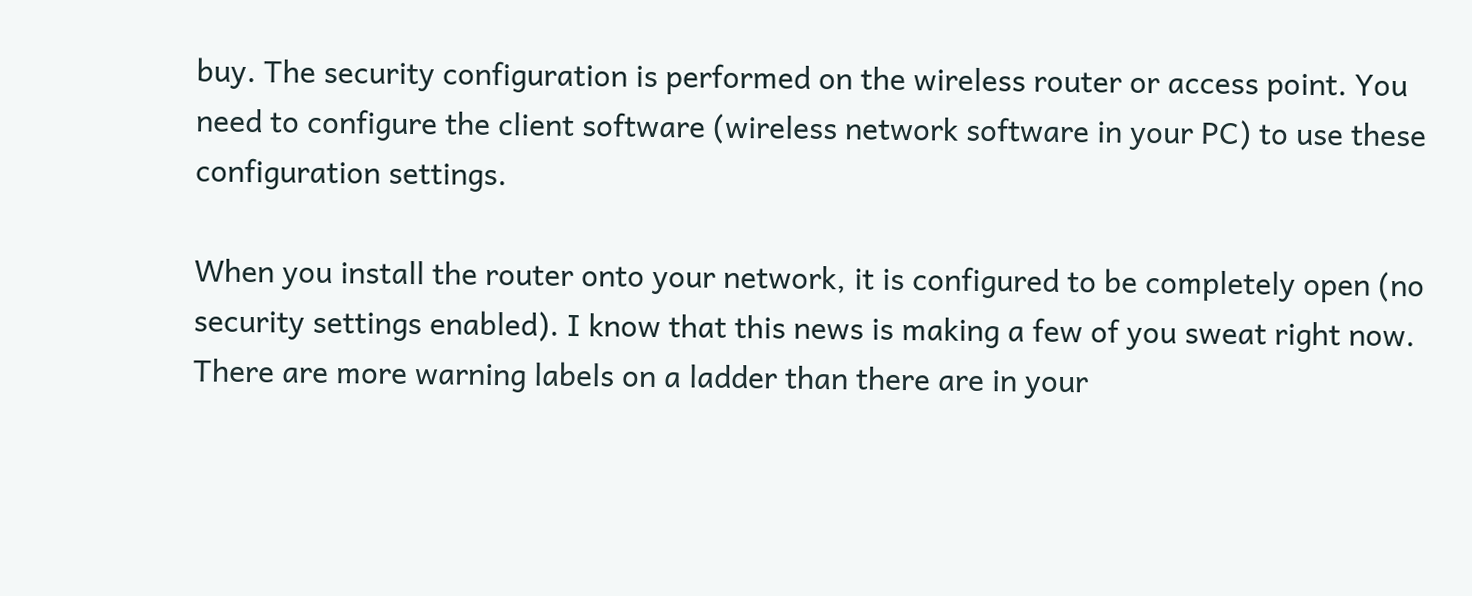buy. The security configuration is performed on the wireless router or access point. You need to configure the client software (wireless network software in your PC) to use these configuration settings.

When you install the router onto your network, it is configured to be completely open (no security settings enabled). I know that this news is making a few of you sweat right now. There are more warning labels on a ladder than there are in your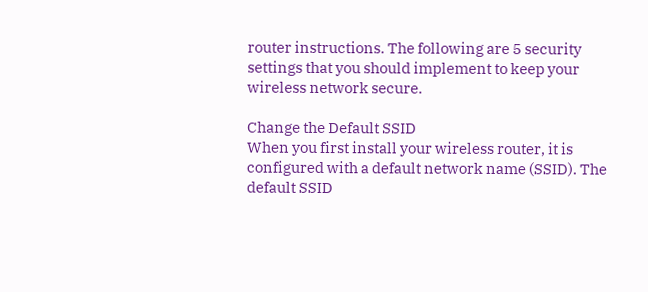router instructions. The following are 5 security settings that you should implement to keep your wireless network secure.

Change the Default SSID
When you first install your wireless router, it is configured with a default network name (SSID). The default SSID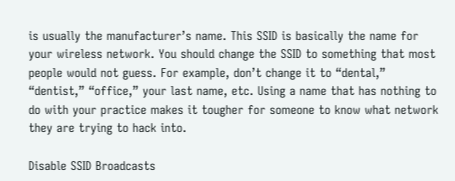is usually the manufacturer’s name. This SSID is basically the name for your wireless network. You should change the SSID to something that most people would not guess. For example, don’t change it to “dental,” “dentist,” “office,” your last name, etc. Using a name that has nothing to do with your practice makes it tougher for someone to know what network they are trying to hack into.

Disable SSID Broadcasts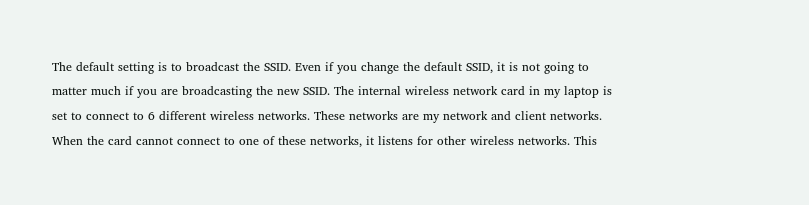The default setting is to broadcast the SSID. Even if you change the default SSID, it is not going to matter much if you are broadcasting the new SSID. The internal wireless network card in my laptop is set to connect to 6 different wireless networks. These networks are my network and client networks. When the card cannot connect to one of these networks, it listens for other wireless networks. This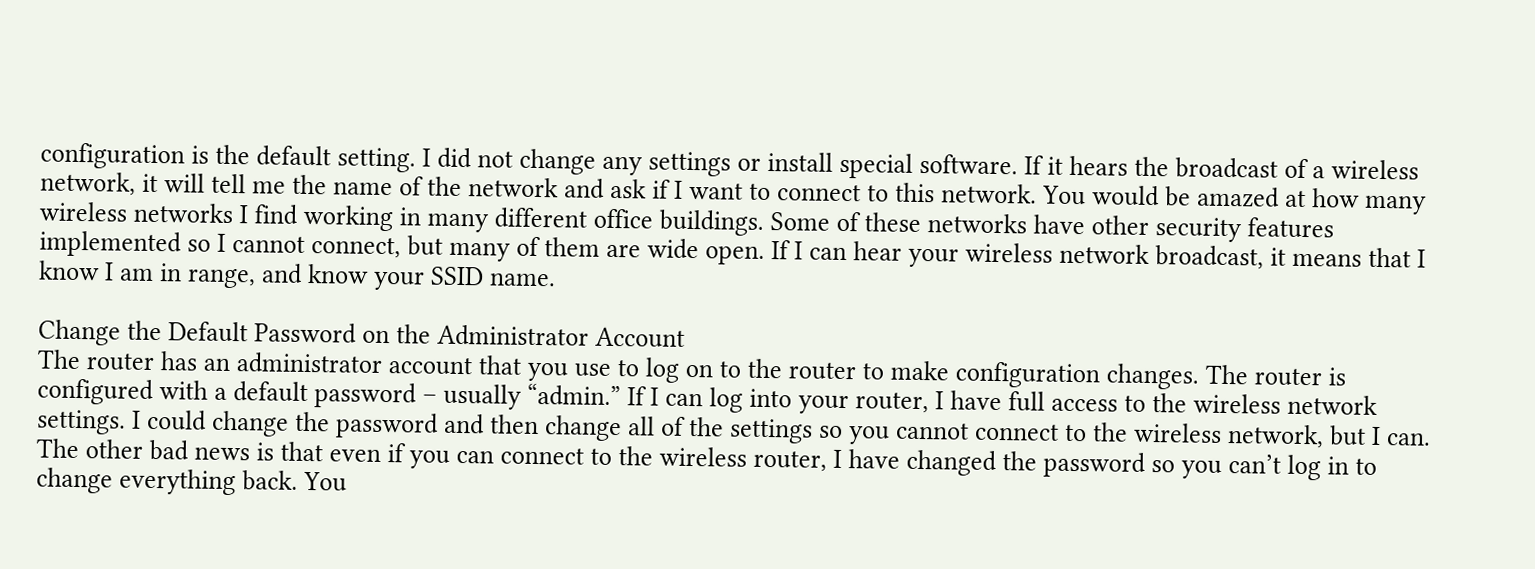configuration is the default setting. I did not change any settings or install special software. If it hears the broadcast of a wireless network, it will tell me the name of the network and ask if I want to connect to this network. You would be amazed at how many wireless networks I find working in many different office buildings. Some of these networks have other security features implemented so I cannot connect, but many of them are wide open. If I can hear your wireless network broadcast, it means that I know I am in range, and know your SSID name.

Change the Default Password on the Administrator Account
The router has an administrator account that you use to log on to the router to make configuration changes. The router is configured with a default password – usually “admin.” If I can log into your router, I have full access to the wireless network settings. I could change the password and then change all of the settings so you cannot connect to the wireless network, but I can. The other bad news is that even if you can connect to the wireless router, I have changed the password so you can’t log in to change everything back. You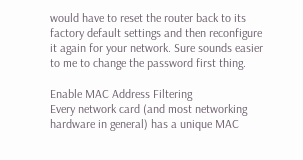would have to reset the router back to its factory default settings and then reconfigure it again for your network. Sure sounds easier to me to change the password first thing.

Enable MAC Address Filtering
Every network card (and most networking hardware in general) has a unique MAC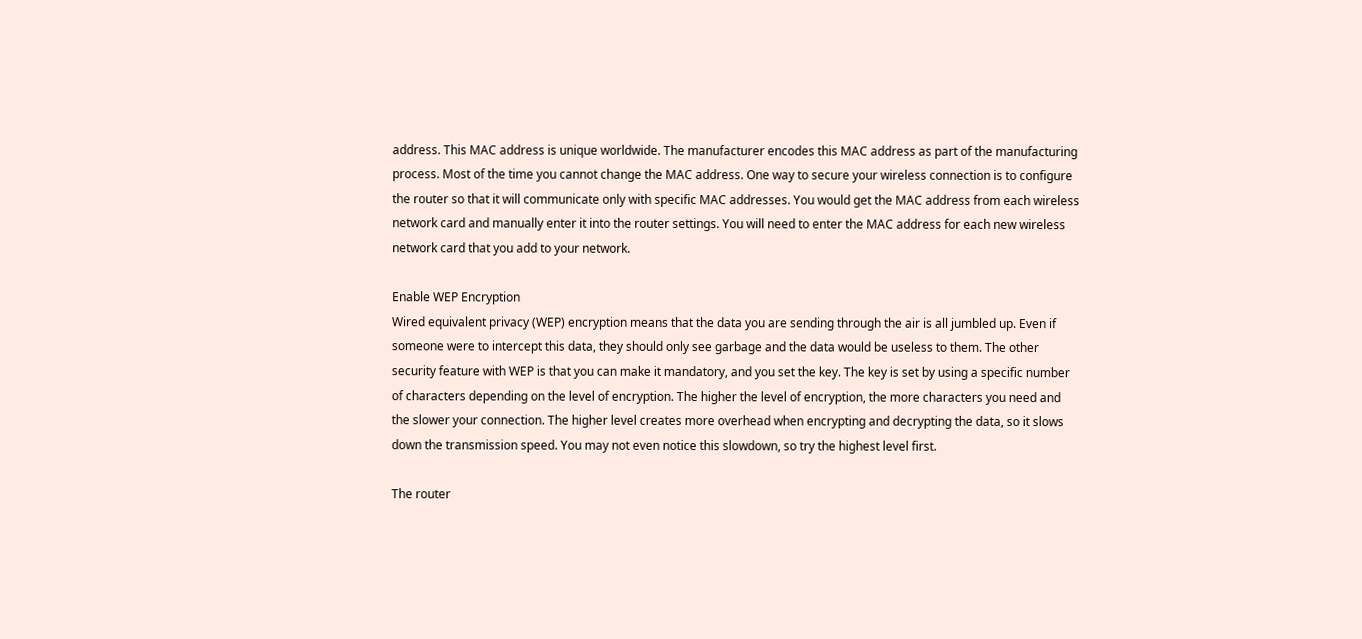address. This MAC address is unique worldwide. The manufacturer encodes this MAC address as part of the manufacturing process. Most of the time you cannot change the MAC address. One way to secure your wireless connection is to configure the router so that it will communicate only with specific MAC addresses. You would get the MAC address from each wireless network card and manually enter it into the router settings. You will need to enter the MAC address for each new wireless network card that you add to your network.

Enable WEP Encryption
Wired equivalent privacy (WEP) encryption means that the data you are sending through the air is all jumbled up. Even if someone were to intercept this data, they should only see garbage and the data would be useless to them. The other security feature with WEP is that you can make it mandatory, and you set the key. The key is set by using a specific number of characters depending on the level of encryption. The higher the level of encryption, the more characters you need and the slower your connection. The higher level creates more overhead when encrypting and decrypting the data, so it slows down the transmission speed. You may not even notice this slowdown, so try the highest level first.

The router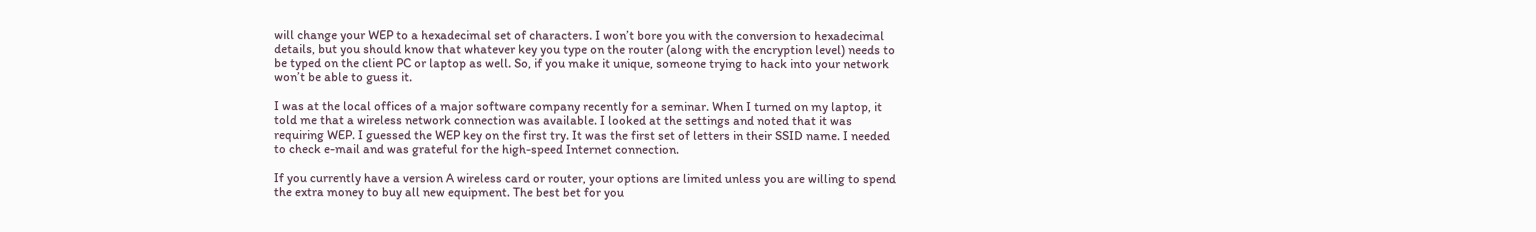will change your WEP to a hexadecimal set of characters. I won’t bore you with the conversion to hexadecimal details, but you should know that whatever key you type on the router (along with the encryption level) needs to be typed on the client PC or laptop as well. So, if you make it unique, someone trying to hack into your network won’t be able to guess it.

I was at the local offices of a major software company recently for a seminar. When I turned on my laptop, it told me that a wireless network connection was available. I looked at the settings and noted that it was requiring WEP. I guessed the WEP key on the first try. It was the first set of letters in their SSID name. I needed to check e-mail and was grateful for the high-speed Internet connection.

If you currently have a version A wireless card or router, your options are limited unless you are willing to spend the extra money to buy all new equipment. The best bet for you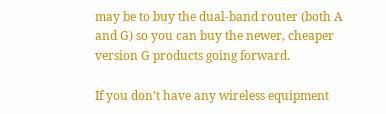may be to buy the dual-band router (both A and G) so you can buy the newer, cheaper version G products going forward.

If you don’t have any wireless equipment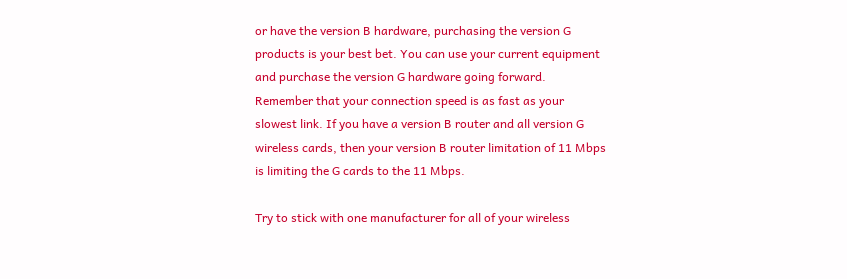or have the version B hardware, purchasing the version G products is your best bet. You can use your current equipment and purchase the version G hardware going forward. Remember that your connection speed is as fast as your slowest link. If you have a version B router and all version G wireless cards, then your version B router limitation of 11 Mbps is limiting the G cards to the 11 Mbps.

Try to stick with one manufacturer for all of your wireless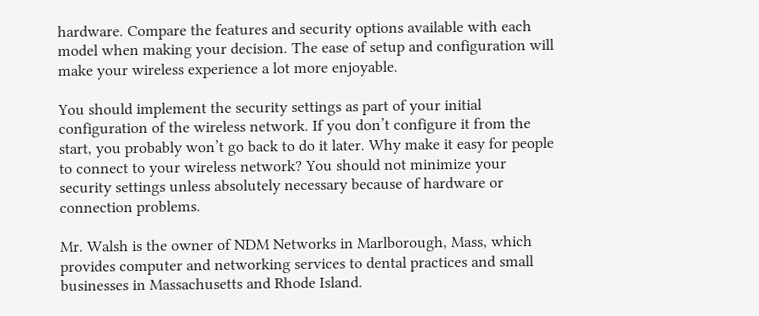hardware. Compare the features and security options available with each model when making your decision. The ease of setup and configuration will make your wireless experience a lot more enjoyable.

You should implement the security settings as part of your initial configuration of the wireless network. If you don’t configure it from the start, you probably won’t go back to do it later. Why make it easy for people to connect to your wireless network? You should not minimize your security settings unless absolutely necessary because of hardware or connection problems.

Mr. Walsh is the owner of NDM Networks in Marlborough, Mass, which provides computer and networking services to dental practices and small businesses in Massachusetts and Rhode Island.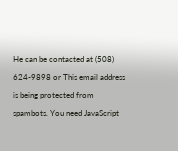He can be contacted at (508) 624-9898 or This email address is being protected from spambots. You need JavaScript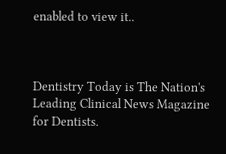enabled to view it..



Dentistry Today is The Nation's Leading Clinical News Magazine for Dentists.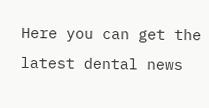Here you can get the latest dental news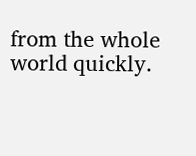from the whole world quickly.